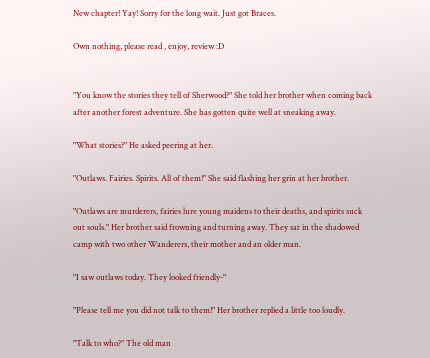New chapter! Yay! Sorry for the long wait. Just got Braces.

Own nothing, please read , enjoy, review :D


"You know the stories they tell of Sherwood?" She told her brother when coming back after another forest adventure. She has gotten quite well at sneaking away.

"What stories?" He asked peering at her.

"Outlaws. Fairies. Spirits. All of them!" She said flashing her grin at her brother.

"Outlaws are murderers, fairies lure young maidens to their deaths, and spirits suck out souls." Her brother said frowning and turning away. They sat in the shadowed camp with two other Wanderers, their mother and an older man.

"I saw outlaws today. They looked friendly-"

"Please tell me you did not talk to them!" Her brother replied a little too loudly.

"Talk to who?" The old man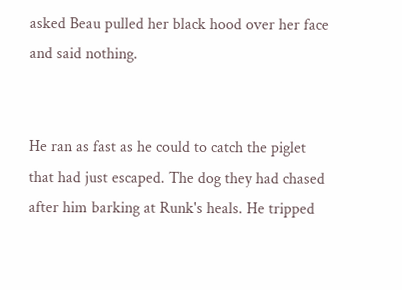asked Beau pulled her black hood over her face and said nothing.


He ran as fast as he could to catch the piglet that had just escaped. The dog they had chased after him barking at Runk's heals. He tripped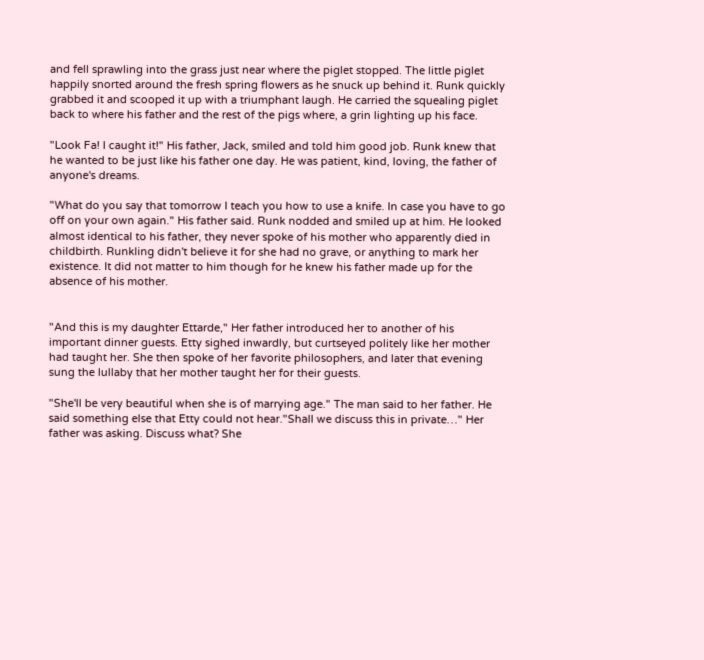and fell sprawling into the grass just near where the piglet stopped. The little piglet happily snorted around the fresh spring flowers as he snuck up behind it. Runk quickly grabbed it and scooped it up with a triumphant laugh. He carried the squealing piglet back to where his father and the rest of the pigs where, a grin lighting up his face.

"Look Fa! I caught it!" His father, Jack, smiled and told him good job. Runk knew that he wanted to be just like his father one day. He was patient, kind, loving, the father of anyone's dreams.

"What do you say that tomorrow I teach you how to use a knife. In case you have to go off on your own again." His father said. Runk nodded and smiled up at him. He looked almost identical to his father, they never spoke of his mother who apparently died in childbirth. Runkling didn't believe it for she had no grave, or anything to mark her existence. It did not matter to him though for he knew his father made up for the absence of his mother.


"And this is my daughter Ettarde," Her father introduced her to another of his important dinner guests. Etty sighed inwardly, but curtseyed politely like her mother had taught her. She then spoke of her favorite philosophers, and later that evening sung the lullaby that her mother taught her for their guests.

"She'll be very beautiful when she is of marrying age." The man said to her father. He said something else that Etty could not hear."Shall we discuss this in private…" Her father was asking. Discuss what? She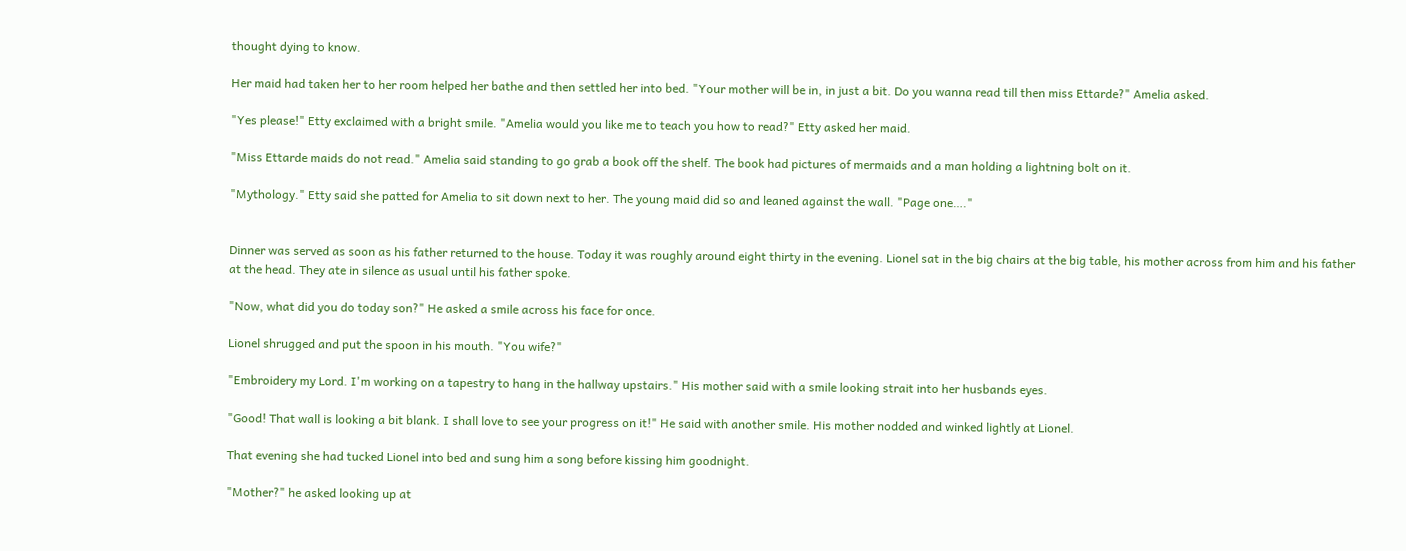thought dying to know.

Her maid had taken her to her room helped her bathe and then settled her into bed. "Your mother will be in, in just a bit. Do you wanna read till then miss Ettarde?" Amelia asked.

"Yes please!" Etty exclaimed with a bright smile. "Amelia would you like me to teach you how to read?" Etty asked her maid.

"Miss Ettarde maids do not read." Amelia said standing to go grab a book off the shelf. The book had pictures of mermaids and a man holding a lightning bolt on it.

"Mythology." Etty said she patted for Amelia to sit down next to her. The young maid did so and leaned against the wall. "Page one…."


Dinner was served as soon as his father returned to the house. Today it was roughly around eight thirty in the evening. Lionel sat in the big chairs at the big table, his mother across from him and his father at the head. They ate in silence as usual until his father spoke.

"Now, what did you do today son?" He asked a smile across his face for once.

Lionel shrugged and put the spoon in his mouth. "You wife?"

"Embroidery my Lord. I'm working on a tapestry to hang in the hallway upstairs." His mother said with a smile looking strait into her husbands eyes.

"Good! That wall is looking a bit blank. I shall love to see your progress on it!" He said with another smile. His mother nodded and winked lightly at Lionel.

That evening she had tucked Lionel into bed and sung him a song before kissing him goodnight.

"Mother?" he asked looking up at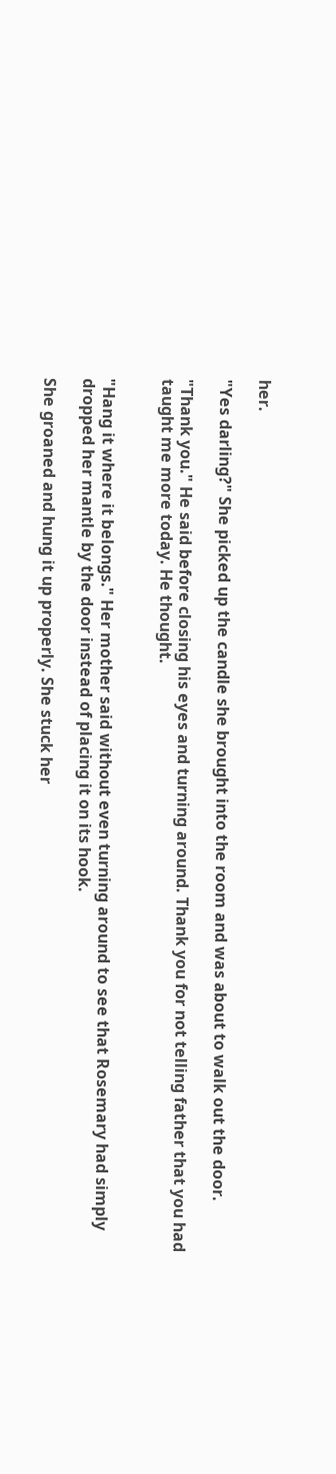her.

"Yes darling?" She picked up the candle she brought into the room and was about to walk out the door.

"Thank you." He said before closing his eyes and turning around. Thank you for not telling father that you had taught me more today. He thought.


"Hang it where it belongs." Her mother said without even turning around to see that Rosemary had simply dropped her mantle by the door instead of placing it on its hook.

She groaned and hung it up properly. She stuck her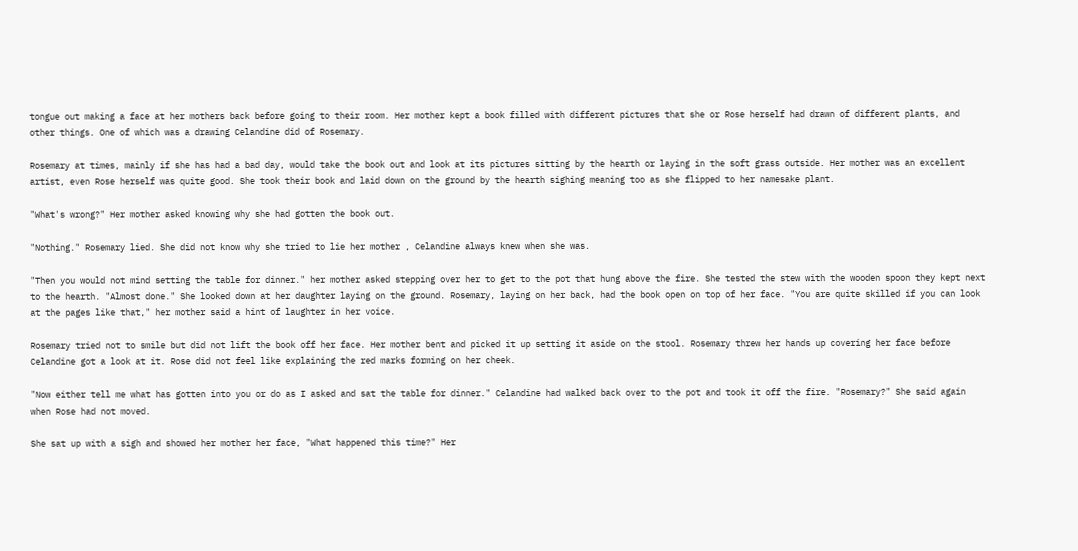tongue out making a face at her mothers back before going to their room. Her mother kept a book filled with different pictures that she or Rose herself had drawn of different plants, and other things. One of which was a drawing Celandine did of Rosemary.

Rosemary at times, mainly if she has had a bad day, would take the book out and look at its pictures sitting by the hearth or laying in the soft grass outside. Her mother was an excellent artist, even Rose herself was quite good. She took their book and laid down on the ground by the hearth sighing meaning too as she flipped to her namesake plant.

"What's wrong?" Her mother asked knowing why she had gotten the book out.

"Nothing." Rosemary lied. She did not know why she tried to lie her mother , Celandine always knew when she was.

"Then you would not mind setting the table for dinner." her mother asked stepping over her to get to the pot that hung above the fire. She tested the stew with the wooden spoon they kept next to the hearth. "Almost done." She looked down at her daughter laying on the ground. Rosemary, laying on her back, had the book open on top of her face. "You are quite skilled if you can look at the pages like that," her mother said a hint of laughter in her voice.

Rosemary tried not to smile but did not lift the book off her face. Her mother bent and picked it up setting it aside on the stool. Rosemary threw her hands up covering her face before Celandine got a look at it. Rose did not feel like explaining the red marks forming on her cheek.

"Now either tell me what has gotten into you or do as I asked and sat the table for dinner." Celandine had walked back over to the pot and took it off the fire. "Rosemary?" She said again when Rose had not moved.

She sat up with a sigh and showed her mother her face, "What happened this time?" Her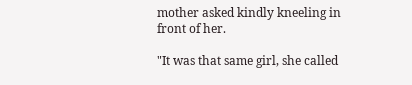mother asked kindly kneeling in front of her.

"It was that same girl, she called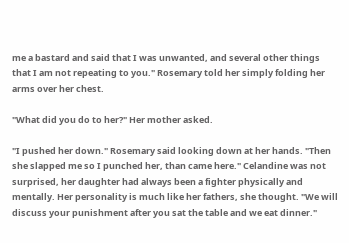me a bastard and said that I was unwanted, and several other things that I am not repeating to you." Rosemary told her simply folding her arms over her chest.

"What did you do to her?" Her mother asked.

"I pushed her down." Rosemary said looking down at her hands. "Then she slapped me so I punched her, than came here." Celandine was not surprised, her daughter had always been a fighter physically and mentally. Her personality is much like her fathers, she thought. "We will discuss your punishment after you sat the table and we eat dinner."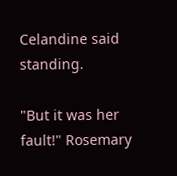Celandine said standing.

"But it was her fault!" Rosemary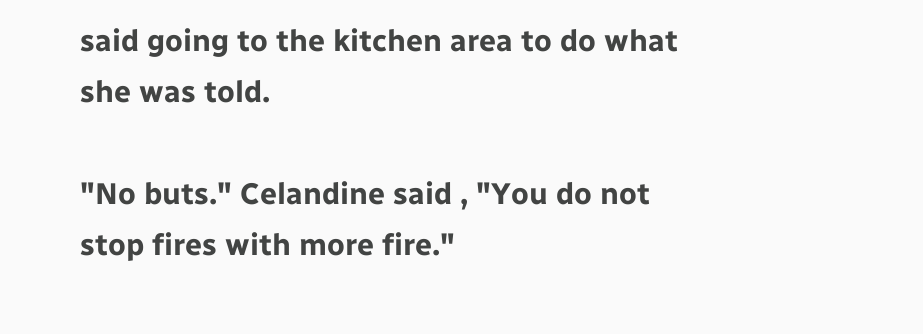said going to the kitchen area to do what she was told.

"No buts." Celandine said , "You do not stop fires with more fire."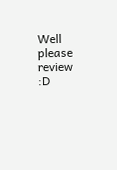Well please review :D